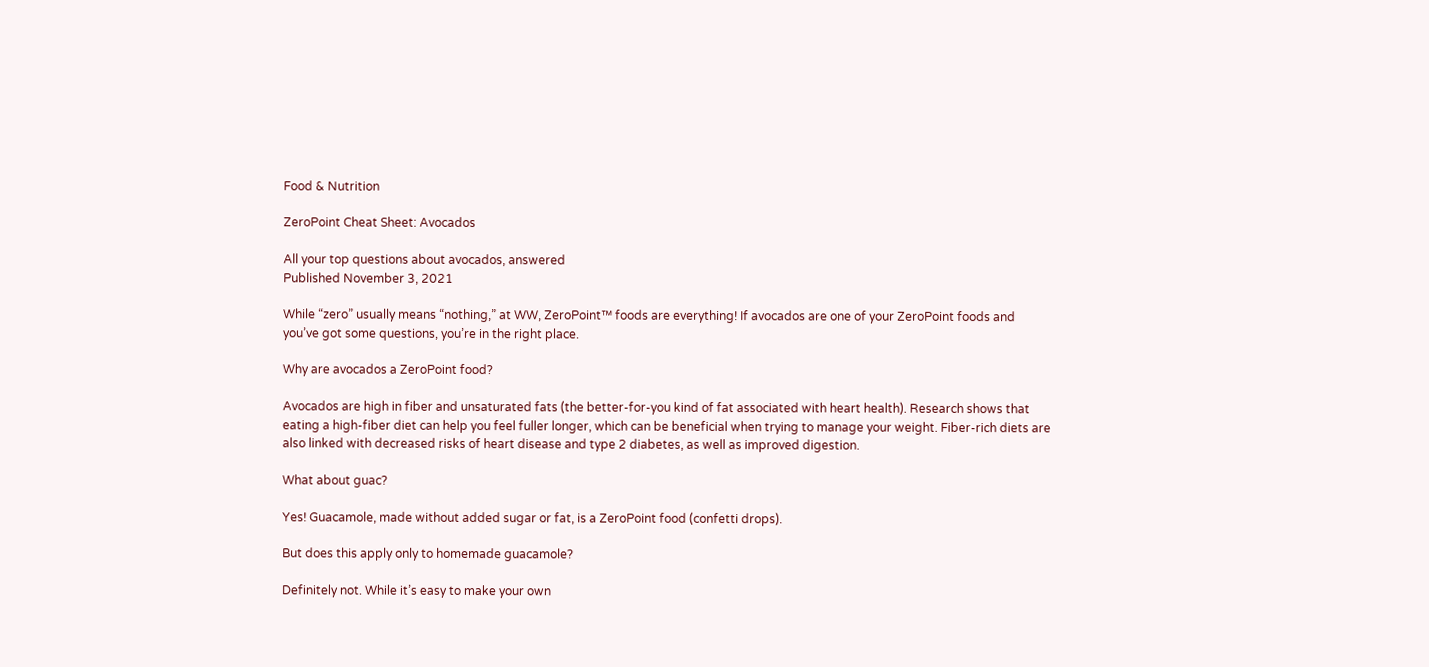Food & Nutrition

ZeroPoint Cheat Sheet: Avocados

All your top questions about avocados, answered
Published November 3, 2021

While “zero” usually means “nothing,” at WW, ZeroPoint™ foods are everything! If avocados are one of your ZeroPoint foods and you’ve got some questions, you’re in the right place.

Why are avocados a ZeroPoint food?

Avocados are high in fiber and unsaturated fats (the better-for-you kind of fat associated with heart health). Research shows that eating a high-fiber diet can help you feel fuller longer, which can be beneficial when trying to manage your weight. Fiber-rich diets are also linked with decreased risks of heart disease and type 2 diabetes, as well as improved digestion.

What about guac?

Yes! Guacamole, made without added sugar or fat, is a ZeroPoint food (confetti drops).

But does this apply only to homemade guacamole?

Definitely not. While it’s easy to make your own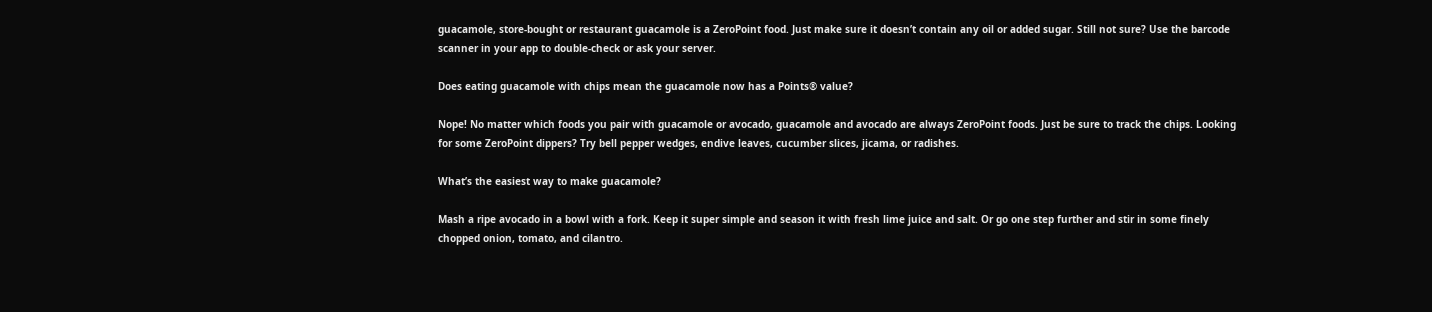guacamole, store-bought or restaurant guacamole is a ZeroPoint food. Just make sure it doesn’t contain any oil or added sugar. Still not sure? Use the barcode scanner in your app to double-check or ask your server.

Does eating guacamole with chips mean the guacamole now has a Points® value?

Nope! No matter which foods you pair with guacamole or avocado, guacamole and avocado are always ZeroPoint foods. Just be sure to track the chips. Looking for some ZeroPoint dippers? Try bell pepper wedges, endive leaves, cucumber slices, jicama, or radishes.

What’s the easiest way to make guacamole?

Mash a ripe avocado in a bowl with a fork. Keep it super simple and season it with fresh lime juice and salt. Or go one step further and stir in some finely chopped onion, tomato, and cilantro.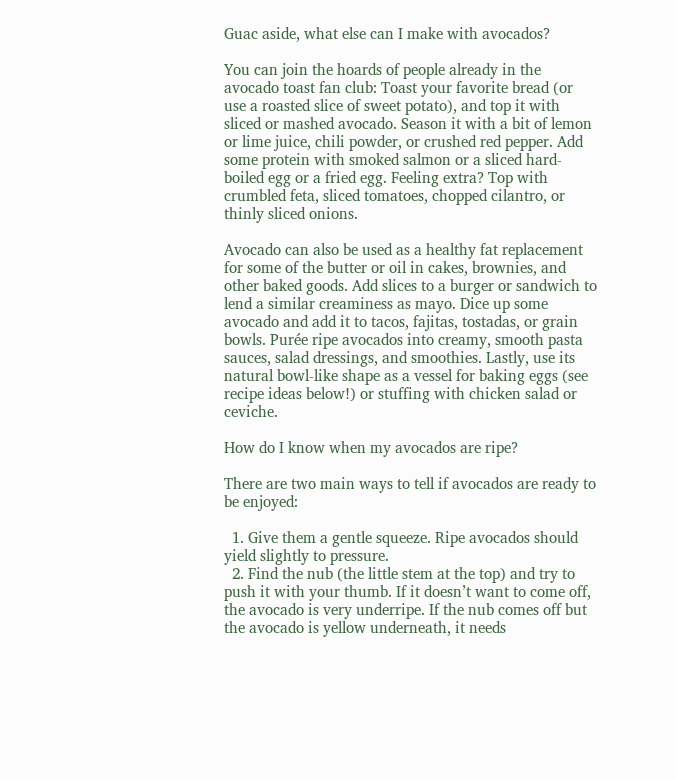Guac aside, what else can I make with avocados?

You can join the hoards of people already in the avocado toast fan club: Toast your favorite bread (or use a roasted slice of sweet potato), and top it with sliced or mashed avocado. Season it with a bit of lemon or lime juice, chili powder, or crushed red pepper. Add some protein with smoked salmon or a sliced hard-boiled egg or a fried egg. Feeling extra? Top with crumbled feta, sliced tomatoes, chopped cilantro, or thinly sliced onions.

Avocado can also be used as a healthy fat replacement for some of the butter or oil in cakes, brownies, and other baked goods. Add slices to a burger or sandwich to lend a similar creaminess as mayo. Dice up some avocado and add it to tacos, fajitas, tostadas, or grain bowls. Purée ripe avocados into creamy, smooth pasta sauces, salad dressings, and smoothies. Lastly, use its natural bowl-like shape as a vessel for baking eggs (see recipe ideas below!) or stuffing with chicken salad or ceviche.

How do I know when my avocados are ripe?

There are two main ways to tell if avocados are ready to be enjoyed:

  1. Give them a gentle squeeze. Ripe avocados should yield slightly to pressure.
  2. Find the nub (the little stem at the top) and try to push it with your thumb. If it doesn’t want to come off, the avocado is very underripe. If the nub comes off but the avocado is yellow underneath, it needs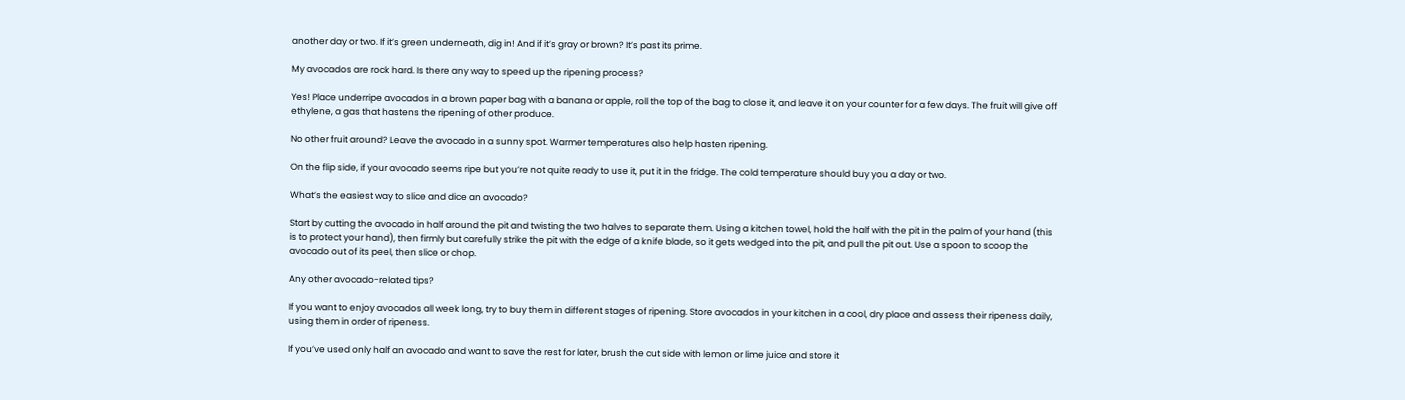another day or two. If it’s green underneath, dig in! And if it’s gray or brown? It’s past its prime.

My avocados are rock hard. Is there any way to speed up the ripening process?

Yes! Place underripe avocados in a brown paper bag with a banana or apple, roll the top of the bag to close it, and leave it on your counter for a few days. The fruit will give off ethylene, a gas that hastens the ripening of other produce.

No other fruit around? Leave the avocado in a sunny spot. Warmer temperatures also help hasten ripening.

On the flip side, if your avocado seems ripe but you’re not quite ready to use it, put it in the fridge. The cold temperature should buy you a day or two.

What’s the easiest way to slice and dice an avocado?

Start by cutting the avocado in half around the pit and twisting the two halves to separate them. Using a kitchen towel, hold the half with the pit in the palm of your hand (this is to protect your hand), then firmly but carefully strike the pit with the edge of a knife blade, so it gets wedged into the pit, and pull the pit out. Use a spoon to scoop the avocado out of its peel, then slice or chop.

Any other avocado-related tips?

If you want to enjoy avocados all week long, try to buy them in different stages of ripening. Store avocados in your kitchen in a cool, dry place and assess their ripeness daily, using them in order of ripeness.

If you’ve used only half an avocado and want to save the rest for later, brush the cut side with lemon or lime juice and store it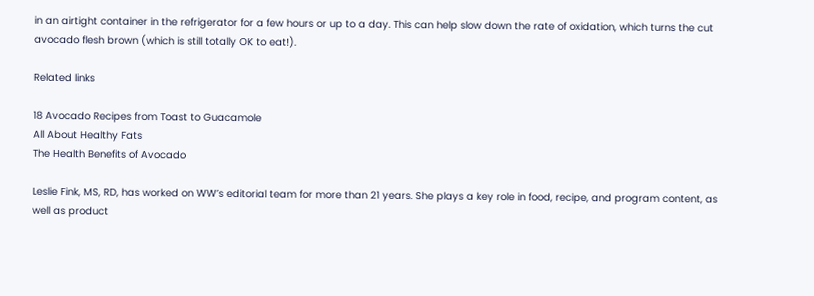in an airtight container in the refrigerator for a few hours or up to a day. This can help slow down the rate of oxidation, which turns the cut avocado flesh brown (which is still totally OK to eat!).

Related links

18 Avocado Recipes from Toast to Guacamole
All About Healthy Fats
The Health Benefits of Avocado

Leslie Fink, MS, RD, has worked on WW’s editorial team for more than 21 years. She plays a key role in food, recipe, and program content, as well as product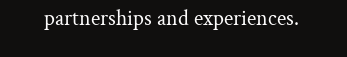partnerships and experiences.